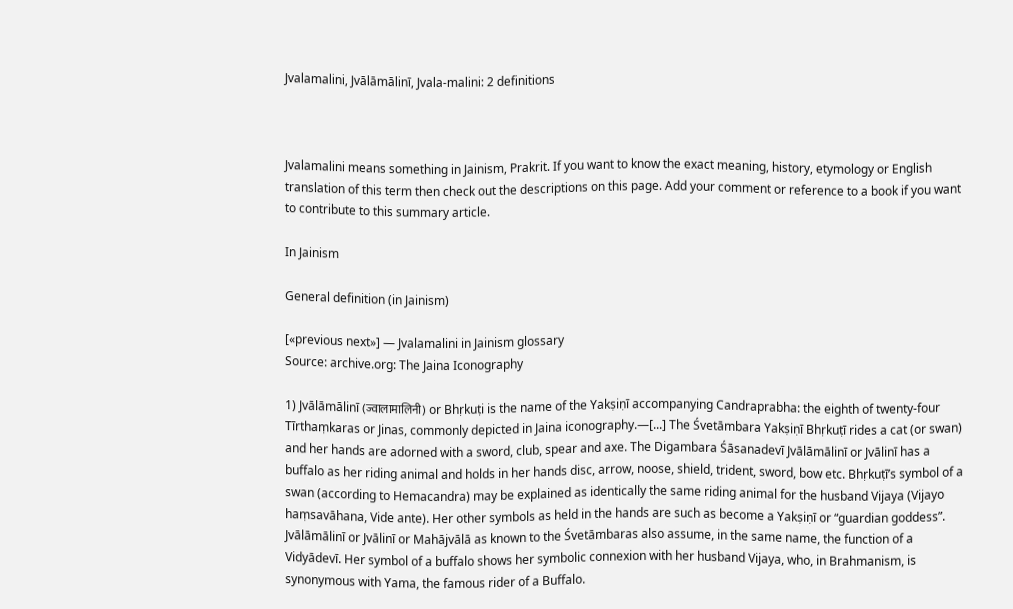Jvalamalini, Jvālāmālinī, Jvala-malini: 2 definitions



Jvalamalini means something in Jainism, Prakrit. If you want to know the exact meaning, history, etymology or English translation of this term then check out the descriptions on this page. Add your comment or reference to a book if you want to contribute to this summary article.

In Jainism

General definition (in Jainism)

[«previous next»] — Jvalamalini in Jainism glossary
Source: archive.org: The Jaina Iconography

1) Jvālāmālinī (ज्वालामालिनी) or Bhṛkuṭi is the name of the Yakṣiṇī accompanying Candraprabha: the eighth of twenty-four Tīrthaṃkaras or Jinas, commonly depicted in Jaina iconography.—[...] The Śvetāmbara Yakṣiṇī Bhṛkuṭī rides a cat (or swan) and her hands are adorned with a sword, club, spear and axe. The Digambara Śāsanadevī Jvālāmālinī or Jvālinī has a buffalo as her riding animal and holds in her hands disc, arrow, noose, shield, trident, sword, bow etc. Bhṛkuṭī’s symbol of a swan (according to Hemacandra) may be explained as identically the same riding animal for the husband Vijaya (Vijayo haṃsavāhana, Vide ante). Her other symbols as held in the hands are such as become a Yakṣiṇī or “guardian goddess”. Jvālāmālinī or Jvālinī or Mahājvālā as known to the Śvetāmbaras also assume, in the same name, the function of a Vidyādevī. Her symbol of a buffalo shows her symbolic connexion with her husband Vijaya, who, in Brahmanism, is synonymous with Yama, the famous rider of a Buffalo.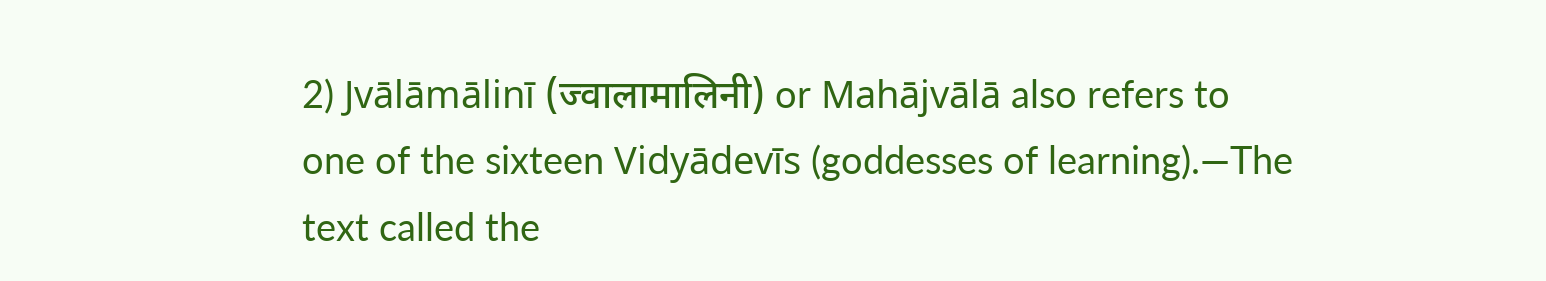2) Jvālāmālinī (ज्वालामालिनी) or Mahājvālā also refers to one of the sixteen Vidyādevīs (goddesses of learning).—The text called the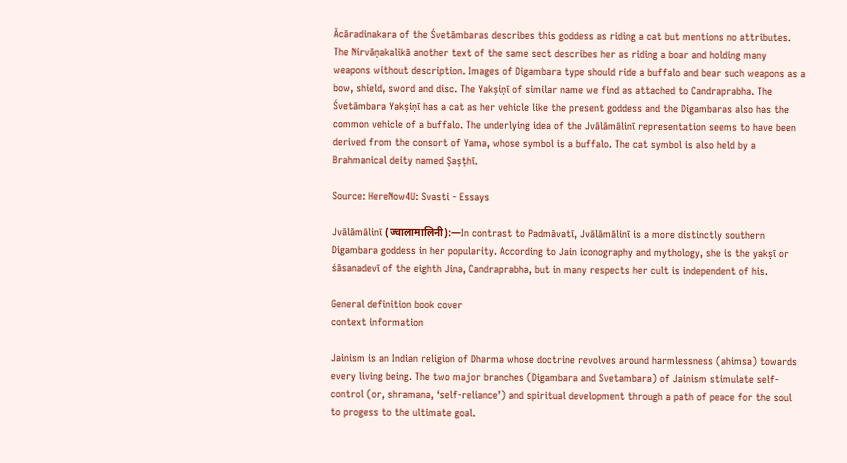Ācāradinakara of the Śvetāmbaras describes this goddess as riding a cat but mentions no attributes. The Nirvāṇakalikā another text of the same sect describes her as riding a boar and holding many weapons without description. Images of Digambara type should ride a buffalo and bear such weapons as a bow, shield, sword and disc. The Yakṣiṇī of similar name we find as attached to Candraprabha. The Śvetāmbara Yakṣiṇī has a cat as her vehicle like the present goddess and the Digambaras also has the common vehicle of a buffalo. The underlying idea of the Jvālāmālinī representation seems to have been derived from the consort of Yama, whose symbol is a buffalo. The cat symbol is also held by a Brahmanical deity named Ṣaṣṭhī.

Source: HereNow4U: Svasti - Essays

Jvālāmālinī (ज्वालामालिनी):—In contrast to Padmāvatī, Jvālāmālinī is a more distinctly southern Digambara goddess in her popularity. According to Jain iconography and mythology, she is the yakṣī or śāsanadevī of the eighth Jina, Candraprabha, but in many respects her cult is independent of his.

General definition book cover
context information

Jainism is an Indian religion of Dharma whose doctrine revolves around harmlessness (ahimsa) towards every living being. The two major branches (Digambara and Svetambara) of Jainism stimulate self-control (or, shramana, ‘self-reliance’) and spiritual development through a path of peace for the soul to progess to the ultimate goal.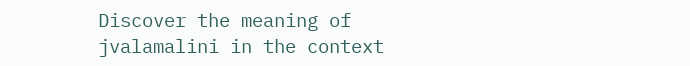Discover the meaning of jvalamalini in the context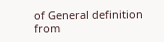of General definition from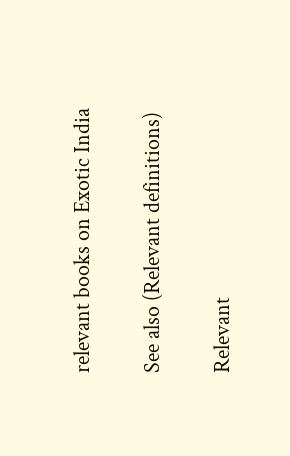relevant books on Exotic India

See also (Relevant definitions)

Relevant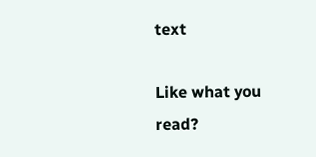text

Like what you read?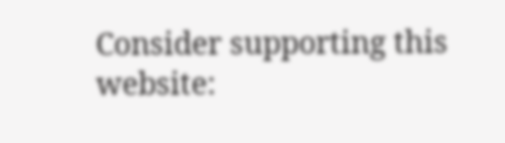Consider supporting this website: